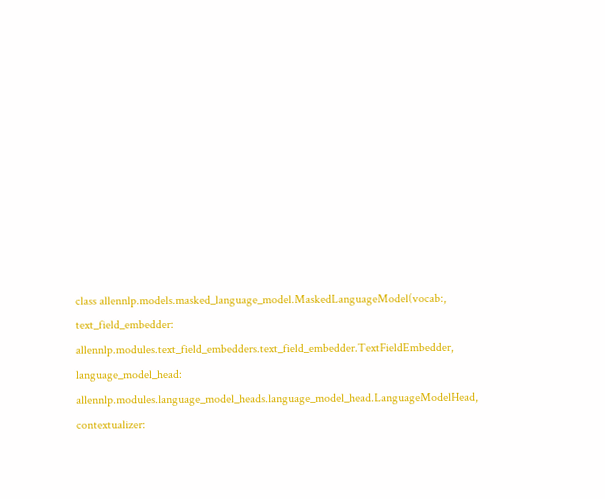class allennlp.models.masked_language_model.MaskedLanguageModel(vocab:, text_field_embedder: allennlp.modules.text_field_embedders.text_field_embedder.TextFieldEmbedder, language_model_head: allennlp.modules.language_model_heads.language_model_head.LanguageModelHead, contextualizer: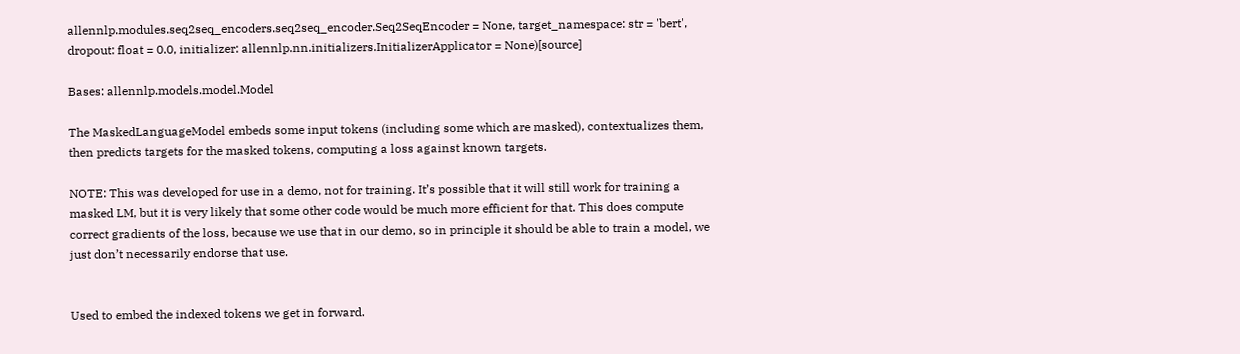allennlp.modules.seq2seq_encoders.seq2seq_encoder.Seq2SeqEncoder = None, target_namespace: str = 'bert', dropout: float = 0.0, initializer: allennlp.nn.initializers.InitializerApplicator = None)[source]

Bases: allennlp.models.model.Model

The MaskedLanguageModel embeds some input tokens (including some which are masked), contextualizes them, then predicts targets for the masked tokens, computing a loss against known targets.

NOTE: This was developed for use in a demo, not for training. It’s possible that it will still work for training a masked LM, but it is very likely that some other code would be much more efficient for that. This does compute correct gradients of the loss, because we use that in our demo, so in principle it should be able to train a model, we just don’t necessarily endorse that use.


Used to embed the indexed tokens we get in forward.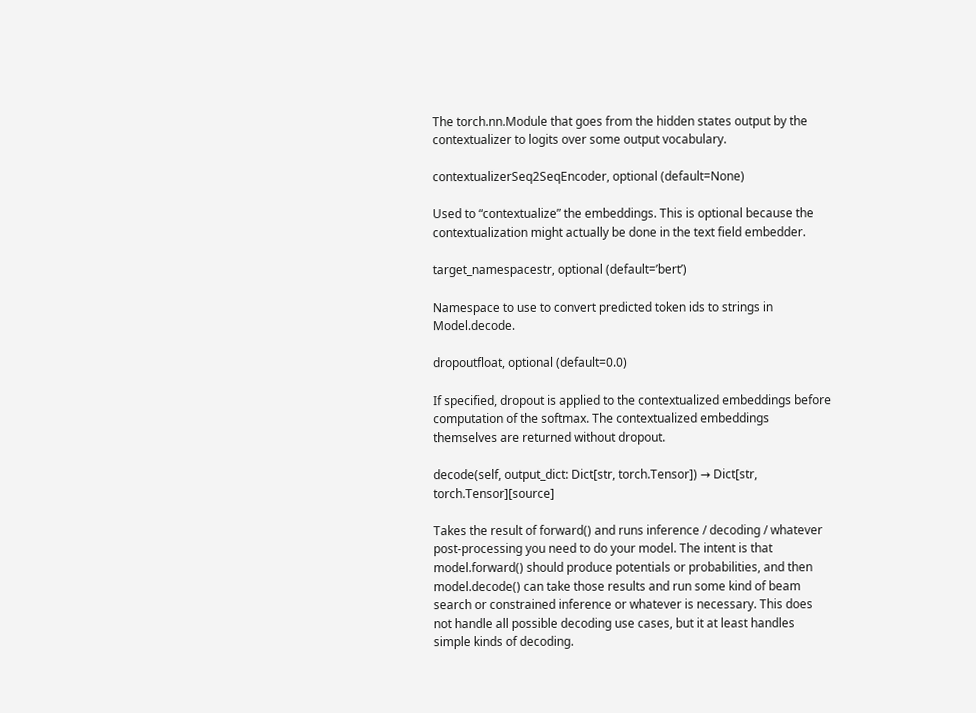The torch.nn.Module that goes from the hidden states output by the contextualizer to logits over some output vocabulary.

contextualizerSeq2SeqEncoder, optional (default=None)

Used to “contextualize” the embeddings. This is optional because the contextualization might actually be done in the text field embedder.

target_namespacestr, optional (default=’bert’)

Namespace to use to convert predicted token ids to strings in Model.decode.

dropoutfloat, optional (default=0.0)

If specified, dropout is applied to the contextualized embeddings before computation of the softmax. The contextualized embeddings themselves are returned without dropout.

decode(self, output_dict: Dict[str, torch.Tensor]) → Dict[str, torch.Tensor][source]

Takes the result of forward() and runs inference / decoding / whatever post-processing you need to do your model. The intent is that model.forward() should produce potentials or probabilities, and then model.decode() can take those results and run some kind of beam search or constrained inference or whatever is necessary. This does not handle all possible decoding use cases, but it at least handles simple kinds of decoding.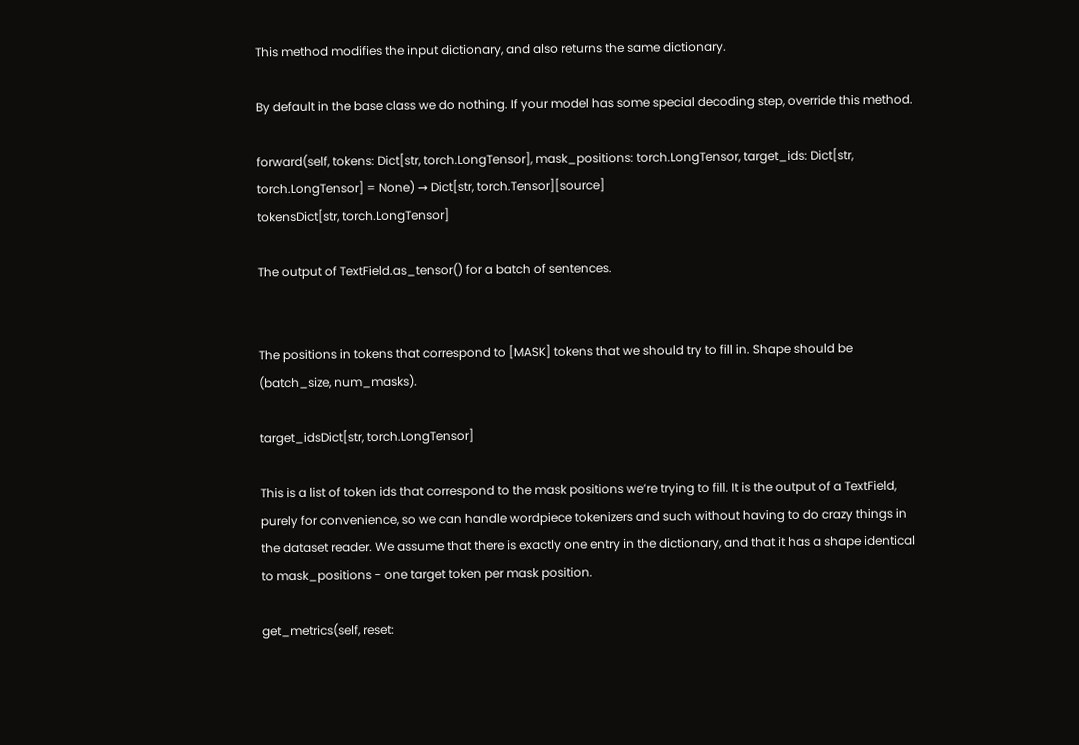This method modifies the input dictionary, and also returns the same dictionary.

By default in the base class we do nothing. If your model has some special decoding step, override this method.

forward(self, tokens: Dict[str, torch.LongTensor], mask_positions: torch.LongTensor, target_ids: Dict[str, torch.LongTensor] = None) → Dict[str, torch.Tensor][source]
tokensDict[str, torch.LongTensor]

The output of TextField.as_tensor() for a batch of sentences.


The positions in tokens that correspond to [MASK] tokens that we should try to fill in. Shape should be (batch_size, num_masks).

target_idsDict[str, torch.LongTensor]

This is a list of token ids that correspond to the mask positions we’re trying to fill. It is the output of a TextField, purely for convenience, so we can handle wordpiece tokenizers and such without having to do crazy things in the dataset reader. We assume that there is exactly one entry in the dictionary, and that it has a shape identical to mask_positions - one target token per mask position.

get_metrics(self, reset: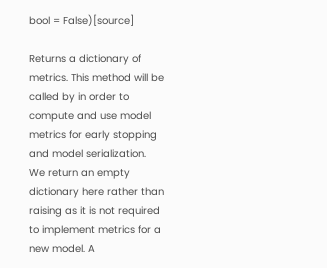bool = False)[source]

Returns a dictionary of metrics. This method will be called by in order to compute and use model metrics for early stopping and model serialization. We return an empty dictionary here rather than raising as it is not required to implement metrics for a new model. A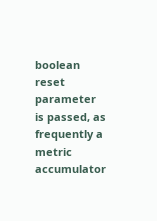boolean reset parameter is passed, as frequently a metric accumulator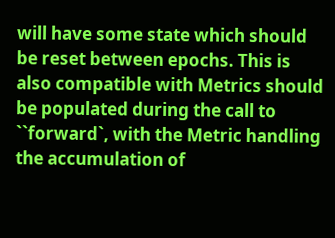will have some state which should be reset between epochs. This is also compatible with Metrics should be populated during the call to ``forward`, with the Metric handling the accumulation of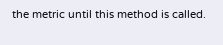the metric until this method is called.